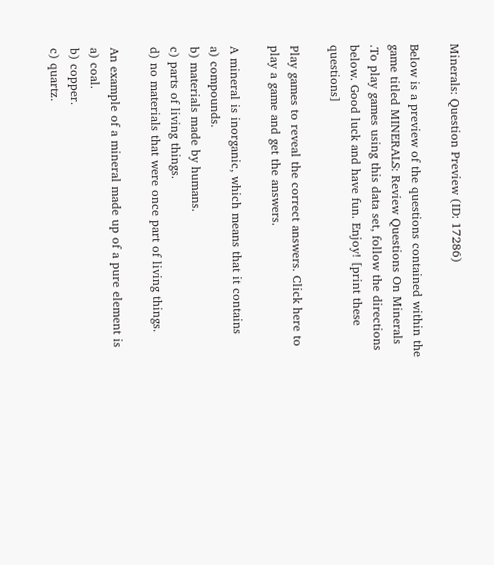Minerals: Question Preview (ID: 17286)

Below is a preview of the questions contained within the game titled MINERALS: Review Questions On Minerals .To play games using this data set, follow the directions below. Good luck and have fun. Enjoy! [print these questions]

Play games to reveal the correct answers. Click here to play a game and get the answers.

A mineral is inorganic, which means that it contains
a) compounds.
b) materials made by humans.
c) parts of living things.
d) no materials that were once part of living things.

An example of a mineral made up of a pure element is
a) coal.
b) copper.
c) quartz.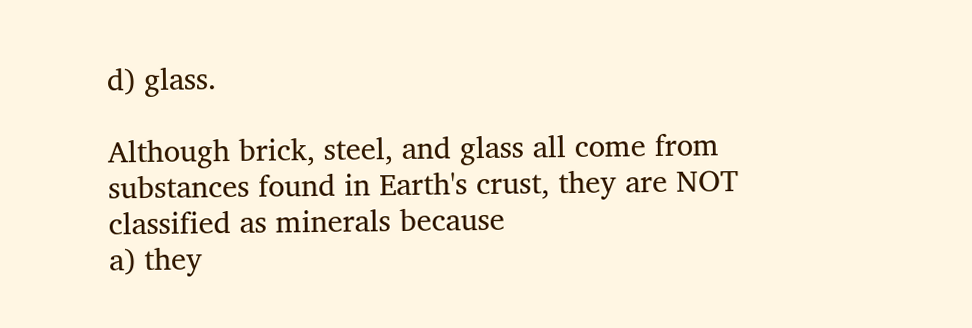d) glass.

Although brick, steel, and glass all come from substances found in Earth's crust, they are NOT classified as minerals because
a) they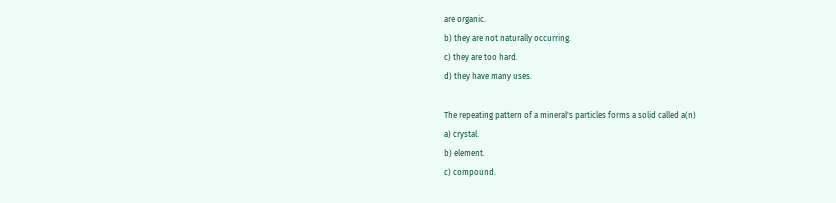are organic.
b) they are not naturally occurring.
c) they are too hard.
d) they have many uses.

The repeating pattern of a mineral's particles forms a solid called a(n)
a) crystal.
b) element.
c) compound.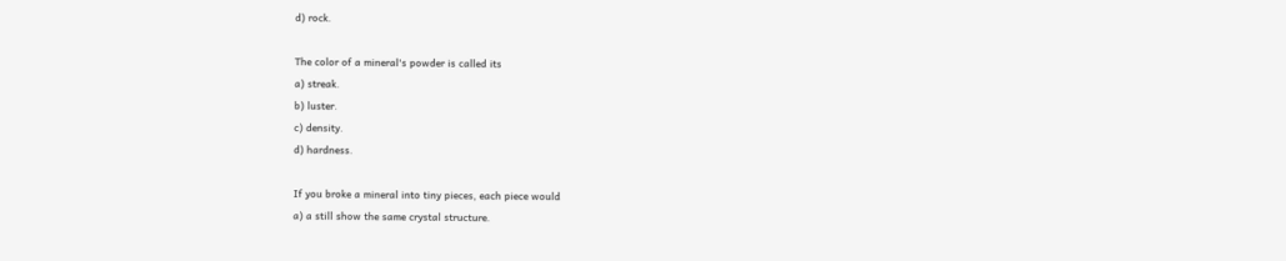d) rock.

The color of a mineral's powder is called its
a) streak.
b) luster.
c) density.
d) hardness.

If you broke a mineral into tiny pieces, each piece would
a) a still show the same crystal structure.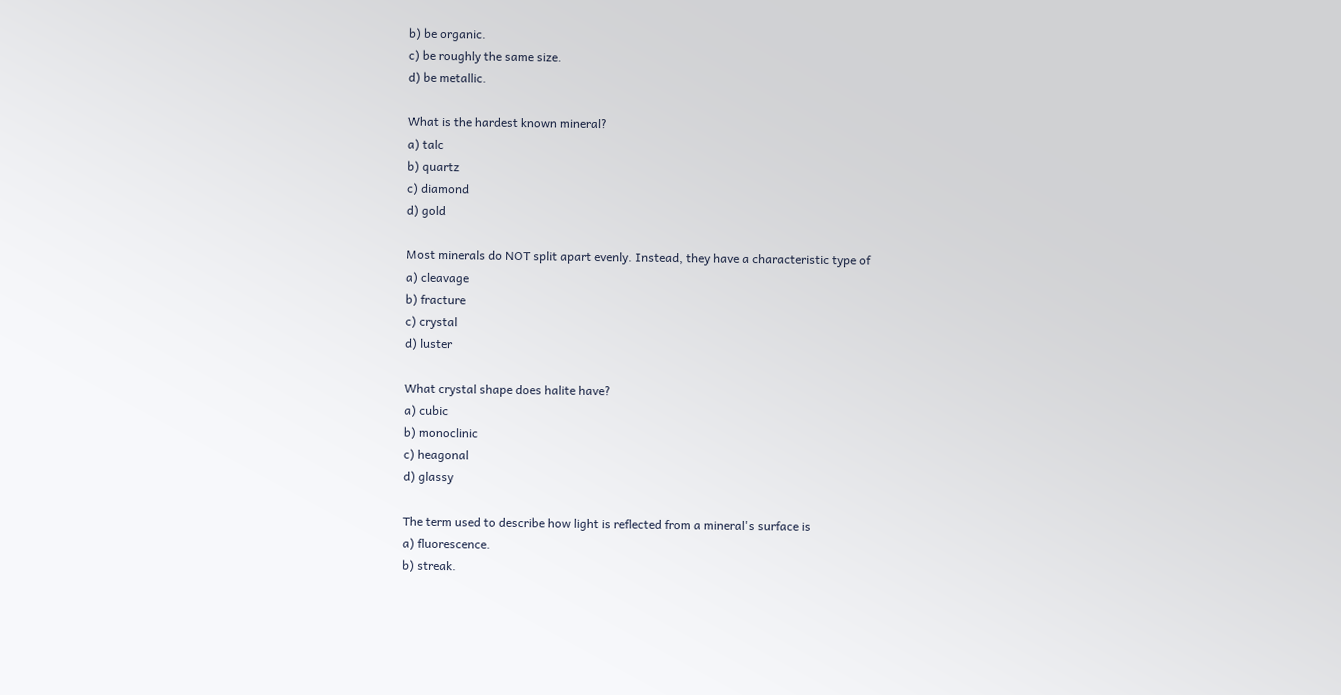b) be organic.
c) be roughly the same size.
d) be metallic.

What is the hardest known mineral?
a) talc
b) quartz
c) diamond
d) gold

Most minerals do NOT split apart evenly. Instead, they have a characteristic type of
a) cleavage
b) fracture
c) crystal
d) luster

What crystal shape does halite have?
a) cubic
b) monoclinic
c) heagonal
d) glassy

The term used to describe how light is reflected from a mineral's surface is
a) fluorescence.
b) streak.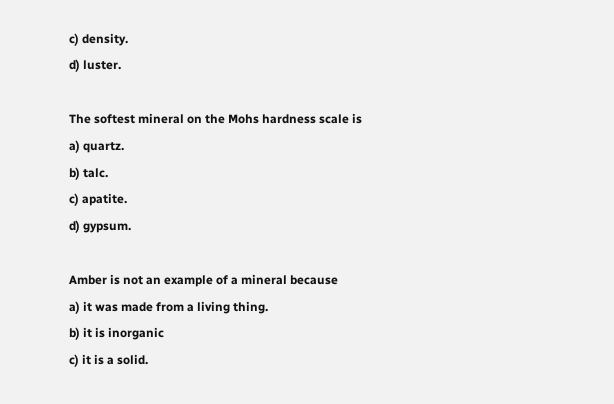c) density.
d) luster.

The softest mineral on the Mohs hardness scale is
a) quartz.
b) talc.
c) apatite.
d) gypsum.

Amber is not an example of a mineral because
a) it was made from a living thing.
b) it is inorganic
c) it is a solid.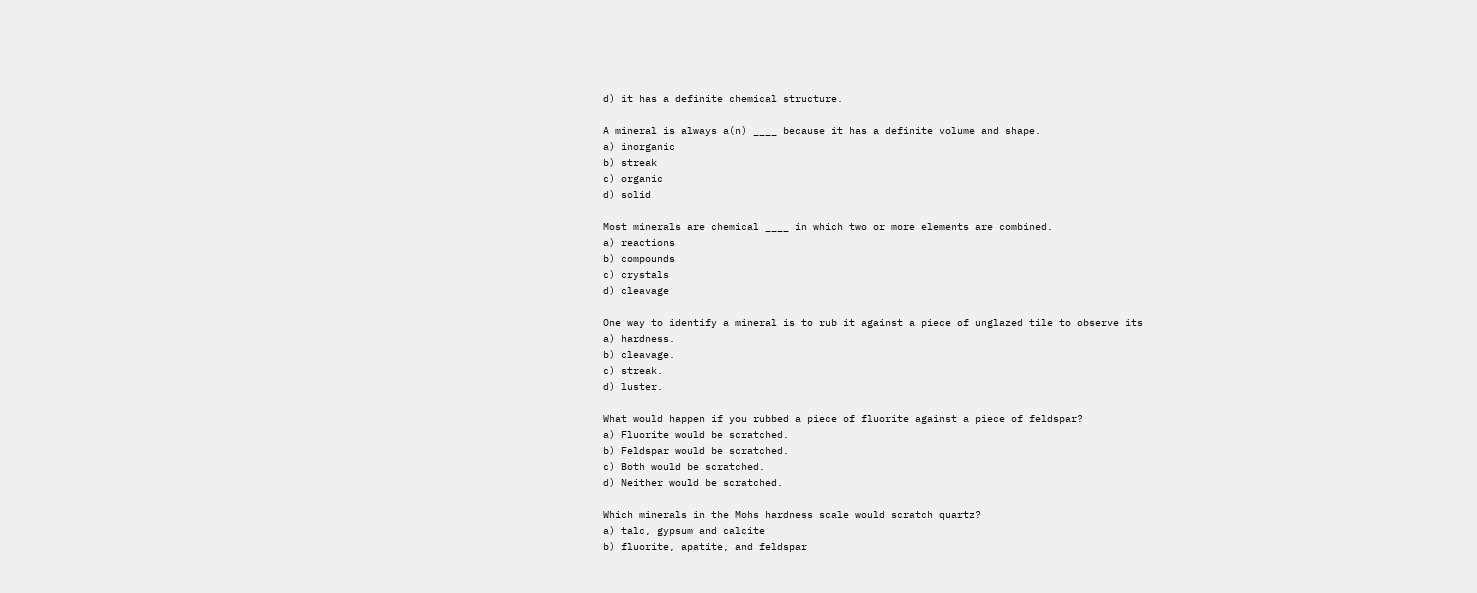d) it has a definite chemical structure.

A mineral is always a(n) ____ because it has a definite volume and shape.
a) inorganic
b) streak
c) organic
d) solid

Most minerals are chemical ____ in which two or more elements are combined.
a) reactions
b) compounds
c) crystals
d) cleavage

One way to identify a mineral is to rub it against a piece of unglazed tile to observe its
a) hardness.
b) cleavage.
c) streak.
d) luster.

What would happen if you rubbed a piece of fluorite against a piece of feldspar?
a) Fluorite would be scratched.
b) Feldspar would be scratched.
c) Both would be scratched.
d) Neither would be scratched.

Which minerals in the Mohs hardness scale would scratch quartz?
a) talc, gypsum and calcite
b) fluorite, apatite, and feldspar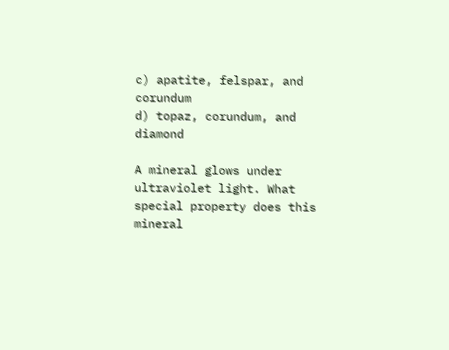c) apatite, felspar, and corundum
d) topaz, corundum, and diamond

A mineral glows under ultraviolet light. What special property does this mineral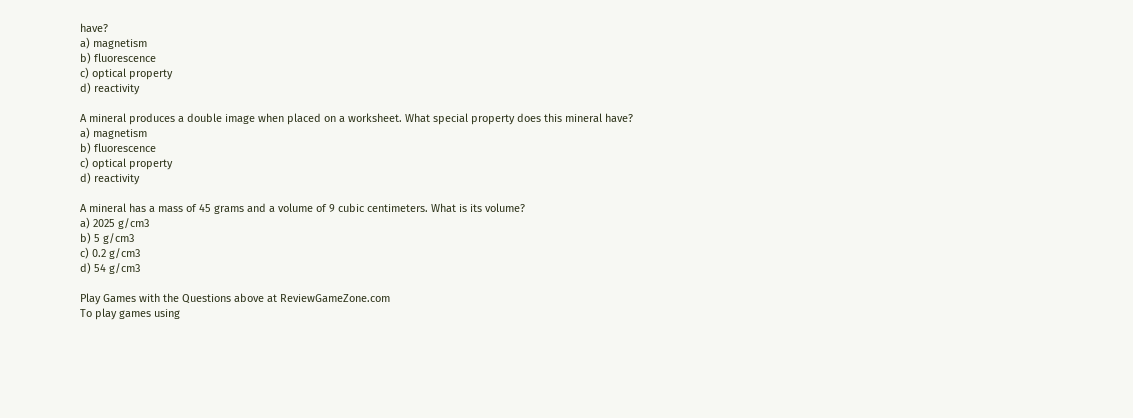have?
a) magnetism
b) fluorescence
c) optical property
d) reactivity

A mineral produces a double image when placed on a worksheet. What special property does this mineral have?
a) magnetism
b) fluorescence
c) optical property
d) reactivity

A mineral has a mass of 45 grams and a volume of 9 cubic centimeters. What is its volume?
a) 2025 g/cm3
b) 5 g/cm3
c) 0.2 g/cm3
d) 54 g/cm3

Play Games with the Questions above at ReviewGameZone.com
To play games using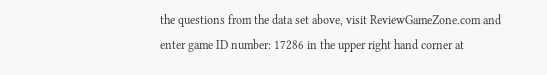the questions from the data set above, visit ReviewGameZone.com and enter game ID number: 17286 in the upper right hand corner at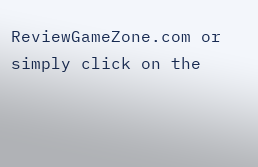ReviewGameZone.com or simply click on the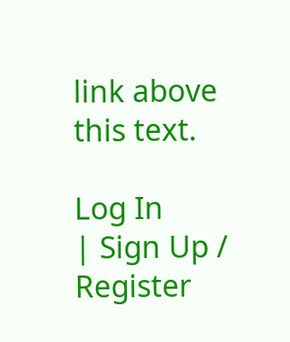link above this text.

Log In
| Sign Up / Register